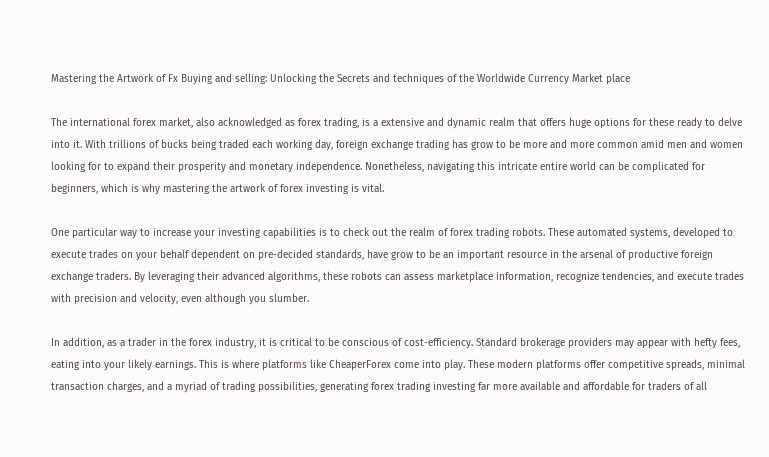Mastering the Artwork of Fx Buying and selling: Unlocking the Secrets and techniques of the Worldwide Currency Market place

The international forex market, also acknowledged as forex trading, is a extensive and dynamic realm that offers huge options for these ready to delve into it. With trillions of bucks being traded each working day, foreign exchange trading has grow to be more and more common amid men and women looking for to expand their prosperity and monetary independence. Nonetheless, navigating this intricate entire world can be complicated for beginners, which is why mastering the artwork of forex investing is vital.

One particular way to increase your investing capabilities is to check out the realm of forex trading robots. These automated systems, developed to execute trades on your behalf dependent on pre-decided standards, have grow to be an important resource in the arsenal of productive foreign exchange traders. By leveraging their advanced algorithms, these robots can assess marketplace information, recognize tendencies, and execute trades with precision and velocity, even although you slumber.

In addition, as a trader in the forex industry, it is critical to be conscious of cost-efficiency. Standard brokerage providers may appear with hefty fees, eating into your likely earnings. This is where platforms like CheaperForex come into play. These modern platforms offer competitive spreads, minimal transaction charges, and a myriad of trading possibilities, generating forex trading investing far more available and affordable for traders of all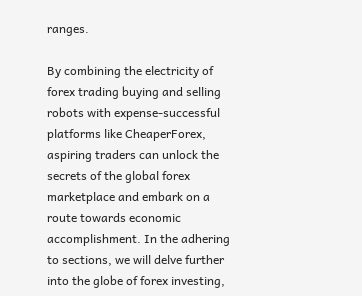ranges.

By combining the electricity of forex trading buying and selling robots with expense-successful platforms like CheaperForex, aspiring traders can unlock the secrets of the global forex marketplace and embark on a route towards economic accomplishment. In the adhering to sections, we will delve further into the globe of forex investing,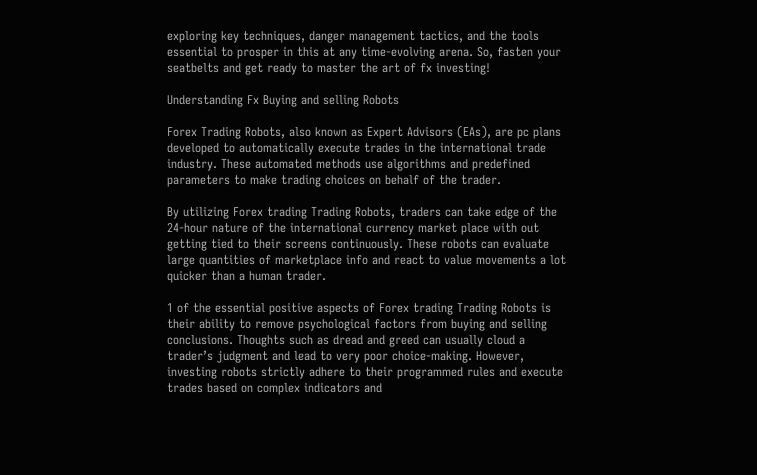exploring key techniques, danger management tactics, and the tools essential to prosper in this at any time-evolving arena. So, fasten your seatbelts and get ready to master the art of fx investing!

Understanding Fx Buying and selling Robots

Forex Trading Robots, also known as Expert Advisors (EAs), are pc plans developed to automatically execute trades in the international trade industry. These automated methods use algorithms and predefined parameters to make trading choices on behalf of the trader.

By utilizing Forex trading Trading Robots, traders can take edge of the 24-hour nature of the international currency market place with out getting tied to their screens continuously. These robots can evaluate large quantities of marketplace info and react to value movements a lot quicker than a human trader.

1 of the essential positive aspects of Forex trading Trading Robots is their ability to remove psychological factors from buying and selling conclusions. Thoughts such as dread and greed can usually cloud a trader’s judgment and lead to very poor choice-making. However, investing robots strictly adhere to their programmed rules and execute trades based on complex indicators and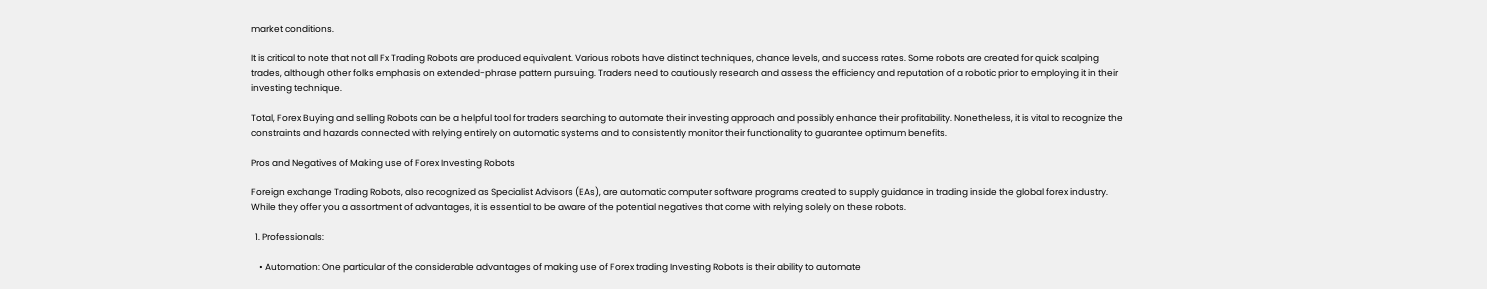market conditions.

It is critical to note that not all Fx Trading Robots are produced equivalent. Various robots have distinct techniques, chance levels, and success rates. Some robots are created for quick scalping trades, although other folks emphasis on extended-phrase pattern pursuing. Traders need to cautiously research and assess the efficiency and reputation of a robotic prior to employing it in their investing technique.

Total, Forex Buying and selling Robots can be a helpful tool for traders searching to automate their investing approach and possibly enhance their profitability. Nonetheless, it is vital to recognize the constraints and hazards connected with relying entirely on automatic systems and to consistently monitor their functionality to guarantee optimum benefits.

Pros and Negatives of Making use of Forex Investing Robots

Foreign exchange Trading Robots, also recognized as Specialist Advisors (EAs), are automatic computer software programs created to supply guidance in trading inside the global forex industry. While they offer you a assortment of advantages, it is essential to be aware of the potential negatives that come with relying solely on these robots.

  1. Professionals:

    • Automation: One particular of the considerable advantages of making use of Forex trading Investing Robots is their ability to automate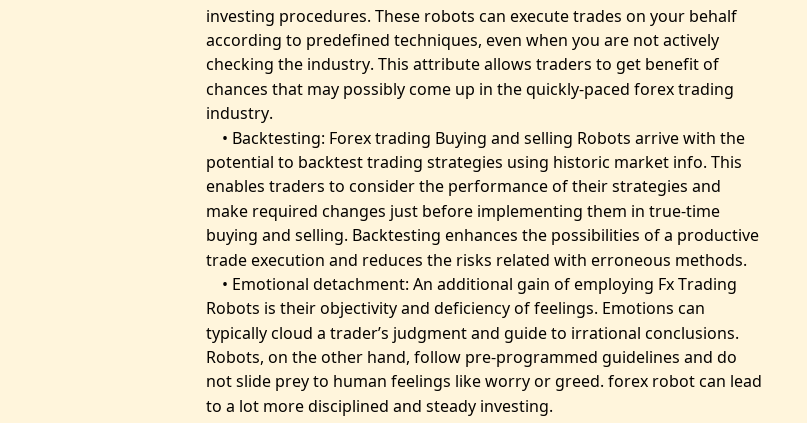investing procedures. These robots can execute trades on your behalf according to predefined techniques, even when you are not actively checking the industry. This attribute allows traders to get benefit of chances that may possibly come up in the quickly-paced forex trading industry.
    • Backtesting: Forex trading Buying and selling Robots arrive with the potential to backtest trading strategies using historic market info. This enables traders to consider the performance of their strategies and make required changes just before implementing them in true-time buying and selling. Backtesting enhances the possibilities of a productive trade execution and reduces the risks related with erroneous methods.
    • Emotional detachment: An additional gain of employing Fx Trading Robots is their objectivity and deficiency of feelings. Emotions can typically cloud a trader’s judgment and guide to irrational conclusions. Robots, on the other hand, follow pre-programmed guidelines and do not slide prey to human feelings like worry or greed. forex robot can lead to a lot more disciplined and steady investing.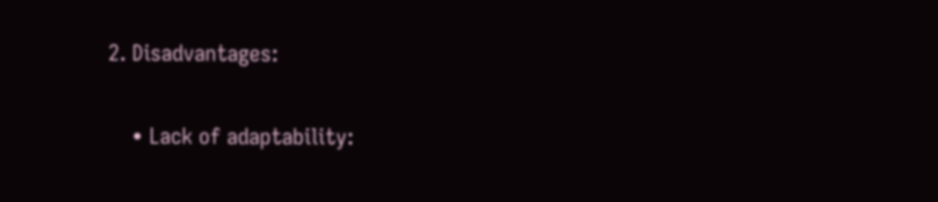2. Disadvantages:

    • Lack of adaptability: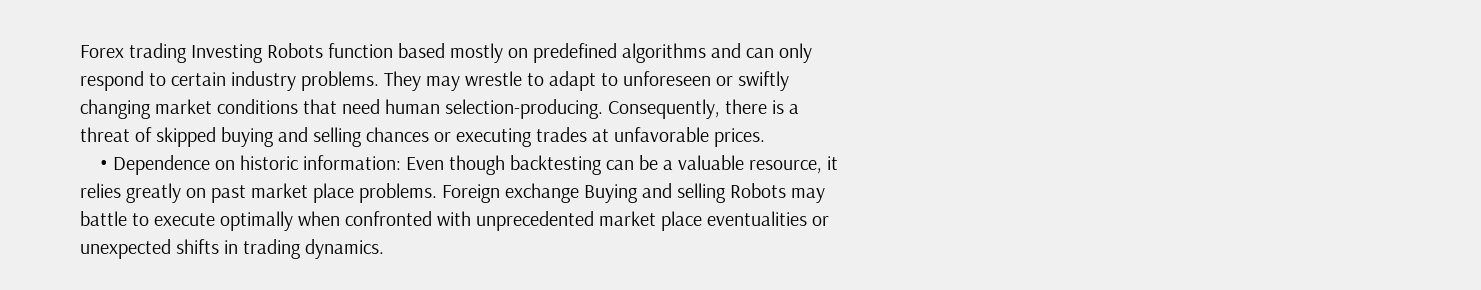Forex trading Investing Robots function based mostly on predefined algorithms and can only respond to certain industry problems. They may wrestle to adapt to unforeseen or swiftly changing market conditions that need human selection-producing. Consequently, there is a threat of skipped buying and selling chances or executing trades at unfavorable prices.
    • Dependence on historic information: Even though backtesting can be a valuable resource, it relies greatly on past market place problems. Foreign exchange Buying and selling Robots may battle to execute optimally when confronted with unprecedented market place eventualities or unexpected shifts in trading dynamics.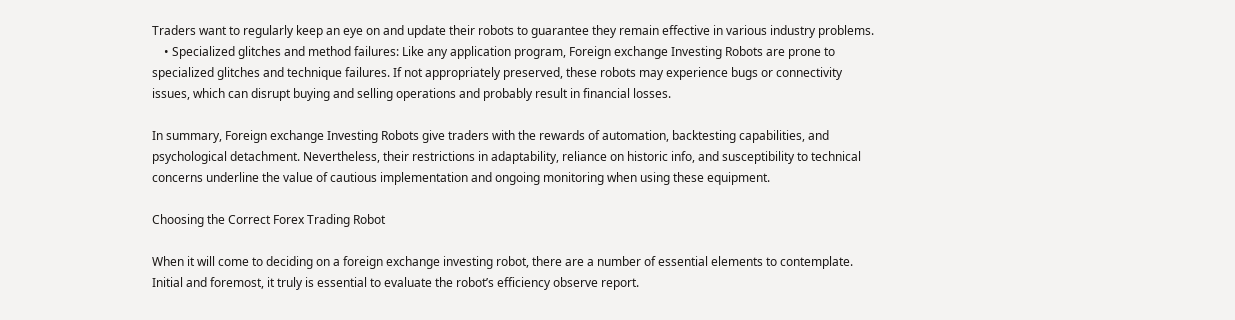Traders want to regularly keep an eye on and update their robots to guarantee they remain effective in various industry problems.
    • Specialized glitches and method failures: Like any application program, Foreign exchange Investing Robots are prone to specialized glitches and technique failures. If not appropriately preserved, these robots may experience bugs or connectivity issues, which can disrupt buying and selling operations and probably result in financial losses.

In summary, Foreign exchange Investing Robots give traders with the rewards of automation, backtesting capabilities, and psychological detachment. Nevertheless, their restrictions in adaptability, reliance on historic info, and susceptibility to technical concerns underline the value of cautious implementation and ongoing monitoring when using these equipment.

Choosing the Correct Forex Trading Robot

When it will come to deciding on a foreign exchange investing robot, there are a number of essential elements to contemplate. Initial and foremost, it truly is essential to evaluate the robot’s efficiency observe report.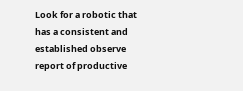Look for a robotic that has a consistent and established observe report of productive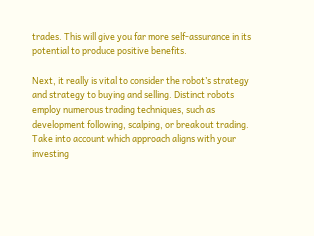trades. This will give you far more self-assurance in its potential to produce positive benefits.

Next, it really is vital to consider the robot’s strategy and strategy to buying and selling. Distinct robots employ numerous trading techniques, such as development following, scalping, or breakout trading. Take into account which approach aligns with your investing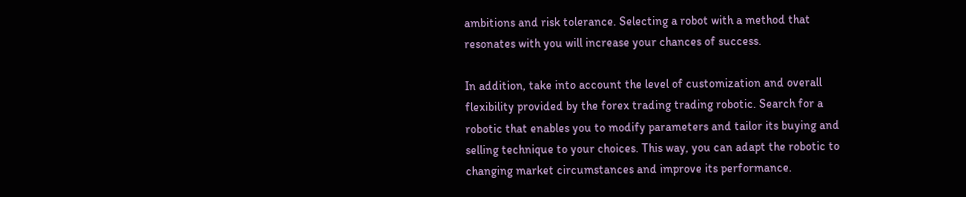ambitions and risk tolerance. Selecting a robot with a method that resonates with you will increase your chances of success.

In addition, take into account the level of customization and overall flexibility provided by the forex trading trading robotic. Search for a robotic that enables you to modify parameters and tailor its buying and selling technique to your choices. This way, you can adapt the robotic to changing market circumstances and improve its performance.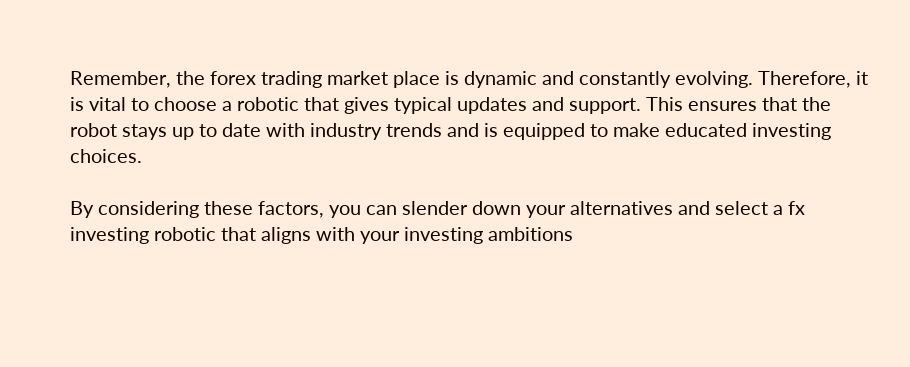Remember, the forex trading market place is dynamic and constantly evolving. Therefore, it is vital to choose a robotic that gives typical updates and support. This ensures that the robot stays up to date with industry trends and is equipped to make educated investing choices.

By considering these factors, you can slender down your alternatives and select a fx investing robotic that aligns with your investing ambitions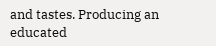and tastes. Producing an educated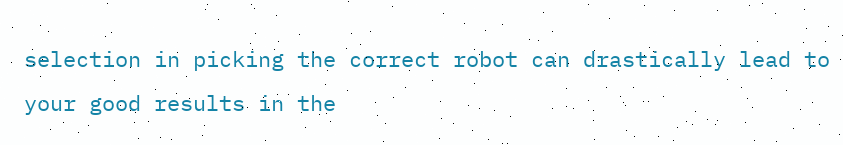selection in picking the correct robot can drastically lead to your good results in the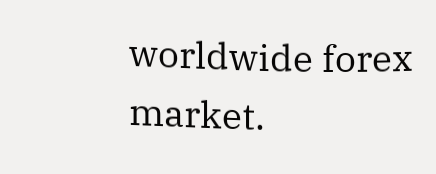worldwide forex market.